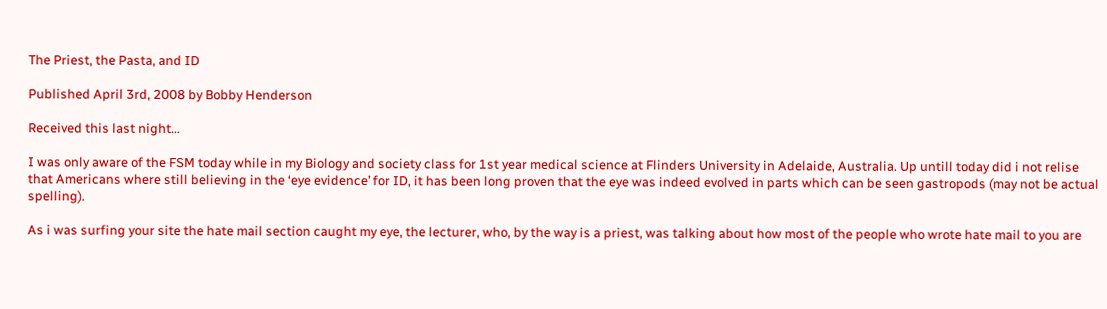The Priest, the Pasta, and ID

Published April 3rd, 2008 by Bobby Henderson

Received this last night…

I was only aware of the FSM today while in my Biology and society class for 1st year medical science at Flinders University in Adelaide, Australia. Up untill today did i not relise that Americans where still believing in the ‘eye evidence’ for ID, it has been long proven that the eye was indeed evolved in parts which can be seen gastropods (may not be actual spelling).

As i was surfing your site the hate mail section caught my eye, the lecturer, who, by the way is a priest, was talking about how most of the people who wrote hate mail to you are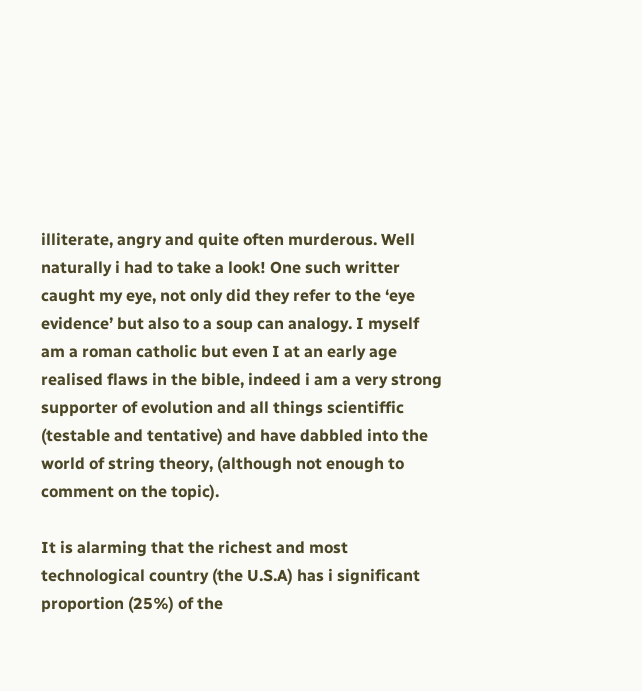illiterate, angry and quite often murderous. Well naturally i had to take a look! One such writter caught my eye, not only did they refer to the ‘eye evidence’ but also to a soup can analogy. I myself am a roman catholic but even I at an early age realised flaws in the bible, indeed i am a very strong supporter of evolution and all things scientiffic (testable and tentative) and have dabbled into the world of string theory, (although not enough to comment on the topic).

It is alarming that the richest and most technological country (the U.S.A) has i significant proportion (25%) of the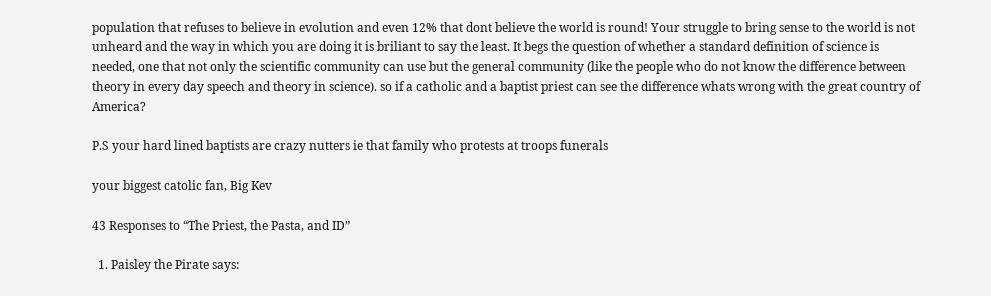population that refuses to believe in evolution and even 12% that dont believe the world is round! Your struggle to bring sense to the world is not unheard and the way in which you are doing it is briliant to say the least. It begs the question of whether a standard definition of science is needed, one that not only the scientific community can use but the general community (like the people who do not know the difference between theory in every day speech and theory in science). so if a catholic and a baptist priest can see the difference whats wrong with the great country of America?

P.S your hard lined baptists are crazy nutters ie that family who protests at troops funerals

your biggest catolic fan, Big Kev

43 Responses to “The Priest, the Pasta, and ID”

  1. Paisley the Pirate says: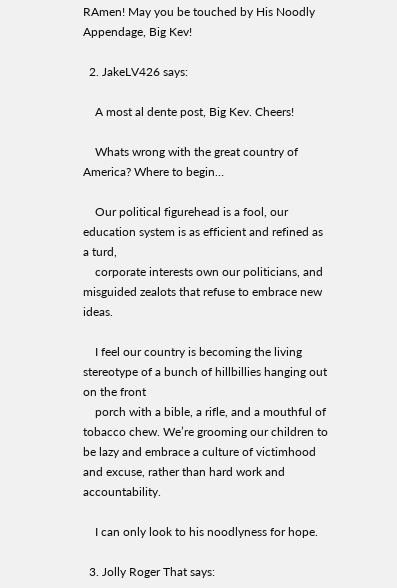RAmen! May you be touched by His Noodly Appendage, Big Kev!

  2. JakeLV426 says:

    A most al dente post, Big Kev. Cheers!

    Whats wrong with the great country of America? Where to begin…

    Our political figurehead is a fool, our education system is as efficient and refined as a turd,
    corporate interests own our politicians, and misguided zealots that refuse to embrace new ideas.

    I feel our country is becoming the living stereotype of a bunch of hillbillies hanging out on the front
    porch with a bible, a rifle, and a mouthful of tobacco chew. We’re grooming our children to be lazy and embrace a culture of victimhood and excuse, rather than hard work and accountability.

    I can only look to his noodlyness for hope.

  3. Jolly Roger That says: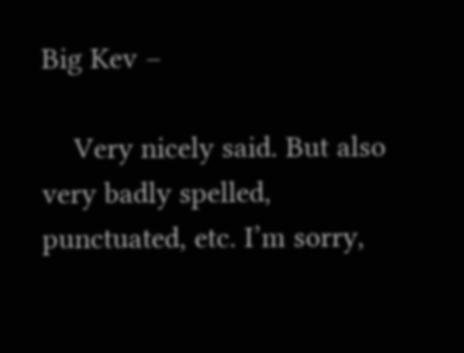Big Kev –

    Very nicely said. But also very badly spelled, punctuated, etc. I’m sorry,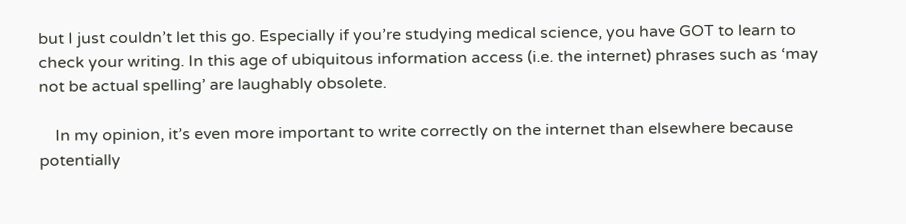but I just couldn’t let this go. Especially if you’re studying medical science, you have GOT to learn to check your writing. In this age of ubiquitous information access (i.e. the internet) phrases such as ‘may not be actual spelling’ are laughably obsolete.

    In my opinion, it’s even more important to write correctly on the internet than elsewhere because potentially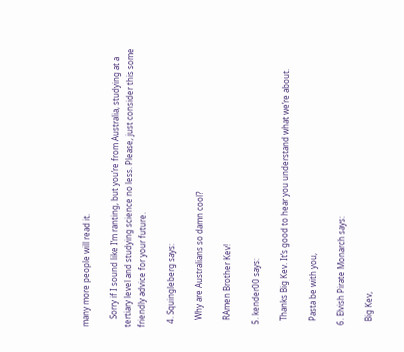many more people will read it.

    Sorry if I sound like I’m ranting, but you’re from Australia, studying at a tertiary level and studying science no less. Please, just consider this some friendly advice for your future.

  4. Squingleberg says:

    Why are Australians so damn cool?

    RAmen Brother Kev!

  5. kender00 says:

    Thanks Big Kev. It’s good to hear you understand what we’re about.

    Pasta be with you,

  6. Elvish Pirate Monarch says:

    Big Kev,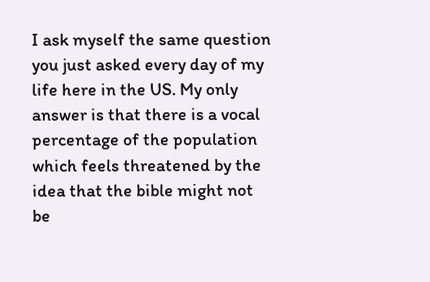I ask myself the same question you just asked every day of my life here in the US. My only answer is that there is a vocal percentage of the population which feels threatened by the idea that the bible might not be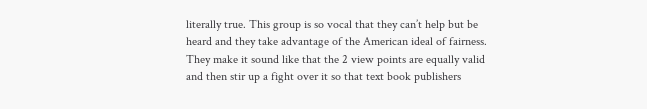literally true. This group is so vocal that they can’t help but be heard and they take advantage of the American ideal of fairness. They make it sound like that the 2 view points are equally valid and then stir up a fight over it so that text book publishers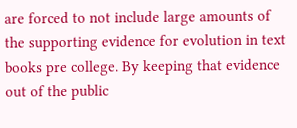are forced to not include large amounts of the supporting evidence for evolution in text books pre college. By keeping that evidence out of the public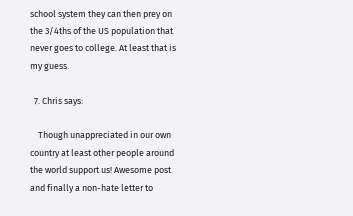school system they can then prey on the 3/4ths of the US population that never goes to college. At least that is my guess.

  7. Chris says:

    Though unappreciated in our own country at least other people around the world support us! Awesome post and finally a non-hate letter to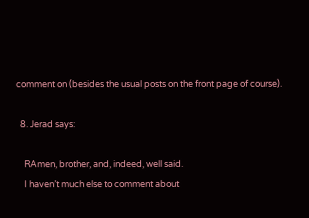comment on (besides the usual posts on the front page of course).

  8. Jerad says:

    RAmen, brother, and, indeed, well said.
    I haven’t much else to comment about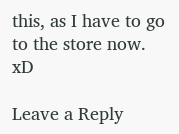this, as I have to go to the store now. xD

Leave a Reply